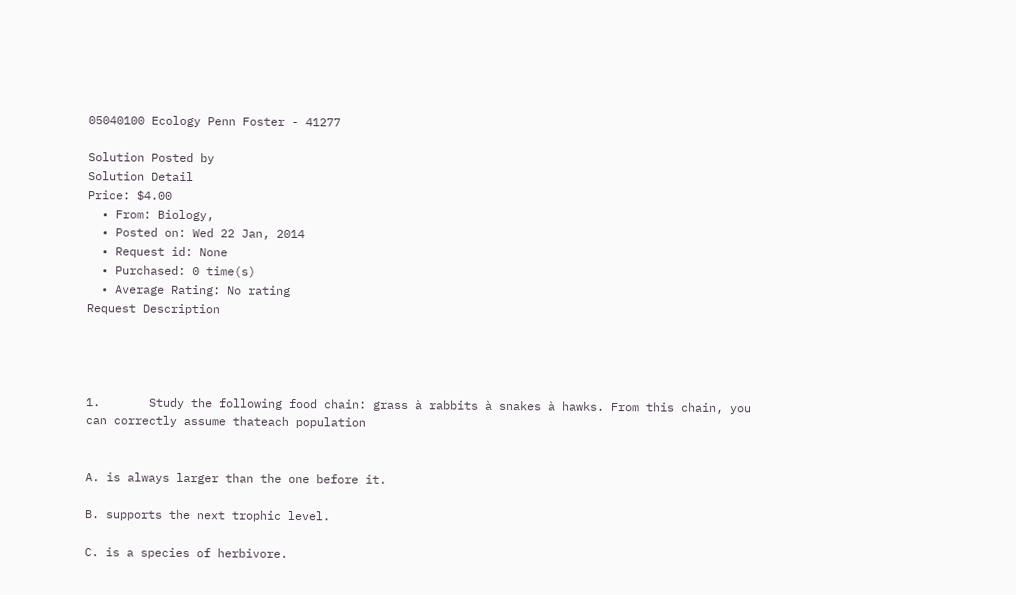05040100 Ecology Penn Foster - 41277

Solution Posted by
Solution Detail
Price: $4.00
  • From: Biology,
  • Posted on: Wed 22 Jan, 2014
  • Request id: None
  • Purchased: 0 time(s)
  • Average Rating: No rating
Request Description




1.       Study the following food chain: grass à rabbits à snakes à hawks. From this chain, you can correctly assume thateach population


A. is always larger than the one before it.

B. supports the next trophic level.

C. is a species of herbivore.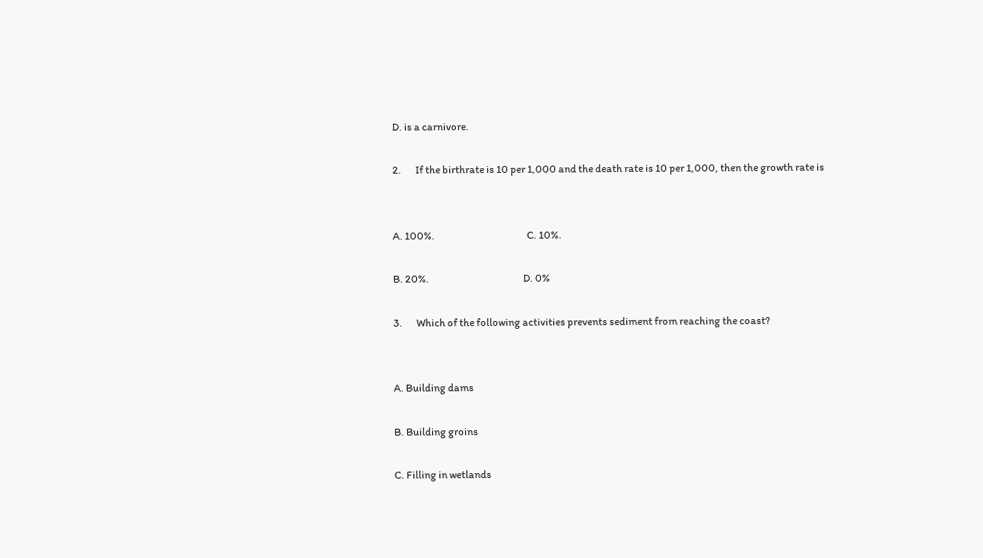D. is a carnivore.

2.       If the birthrate is 10 per 1,000 and the death rate is 10 per 1,000, then the growth rate is


A. 100%.                                              C. 10%.

B. 20%.                                               D. 0%

3.       Which of the following activities prevents sediment from reaching the coast?


A. Building dams

B. Building groins

C. Filling in wetlands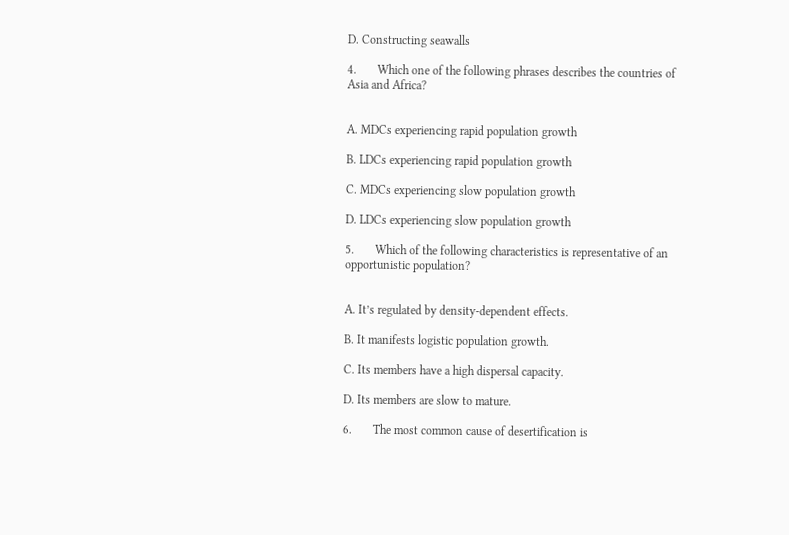D. Constructing seawalls

4.       Which one of the following phrases describes the countries of Asia and Africa?


A. MDCs experiencing rapid population growth

B. LDCs experiencing rapid population growth

C. MDCs experiencing slow population growth

D. LDCs experiencing slow population growth

5.       Which of the following characteristics is representative of an opportunistic population?


A. It’s regulated by density-dependent effects.

B. It manifests logistic population growth.

C. Its members have a high dispersal capacity.

D. Its members are slow to mature.

6.       The most common cause of desertification is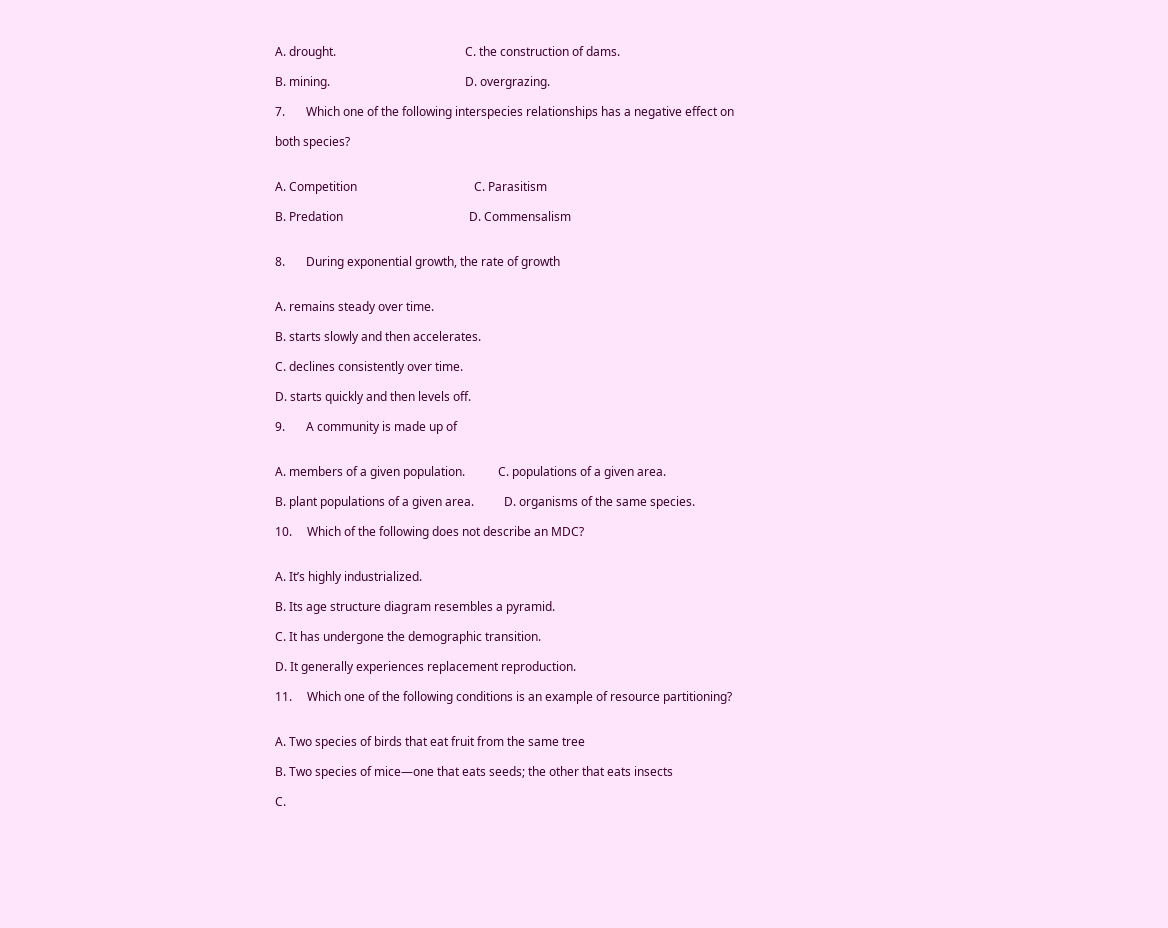A. drought.                                           C. the construction of dams.

B. mining.                                             D. overgrazing.

7.       Which one of the following interspecies relationships has a negative effect on

both species?


A. Competition                                       C. Parasitism

B. Predation                                          D. Commensalism


8.       During exponential growth, the rate of growth


A. remains steady over time.

B. starts slowly and then accelerates.

C. declines consistently over time.

D. starts quickly and then levels off.

9.       A community is made up of


A. members of a given population.           C. populations of a given area.

B. plant populations of a given area.          D. organisms of the same species.

10.     Which of the following does not describe an MDC?


A. It’s highly industrialized.

B. Its age structure diagram resembles a pyramid.

C. It has undergone the demographic transition.

D. It generally experiences replacement reproduction.

11.     Which one of the following conditions is an example of resource partitioning?


A. Two species of birds that eat fruit from the same tree

B. Two species of mice—one that eats seeds; the other that eats insects

C.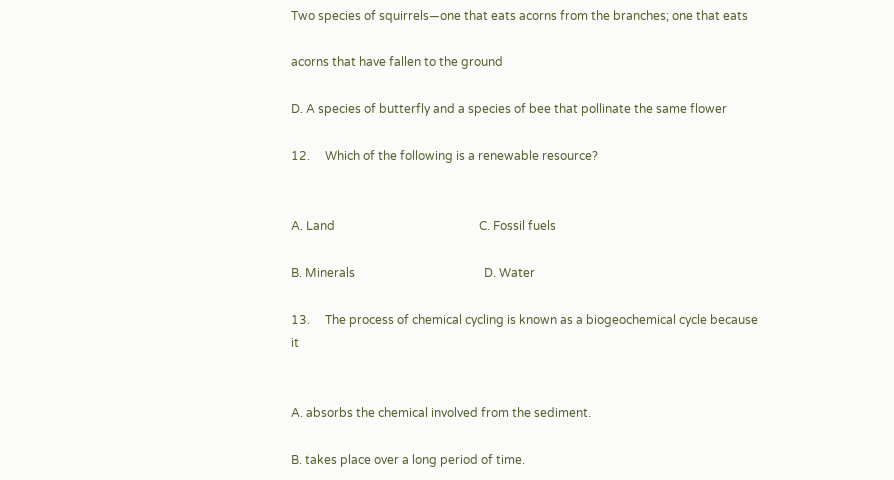Two species of squirrels—one that eats acorns from the branches; one that eats

acorns that have fallen to the ground

D. A species of butterfly and a species of bee that pollinate the same flower

12.     Which of the following is a renewable resource?


A. Land                                                C. Fossil fuels

B. Minerals                                           D. Water

13.     The process of chemical cycling is known as a biogeochemical cycle because it


A. absorbs the chemical involved from the sediment.

B. takes place over a long period of time.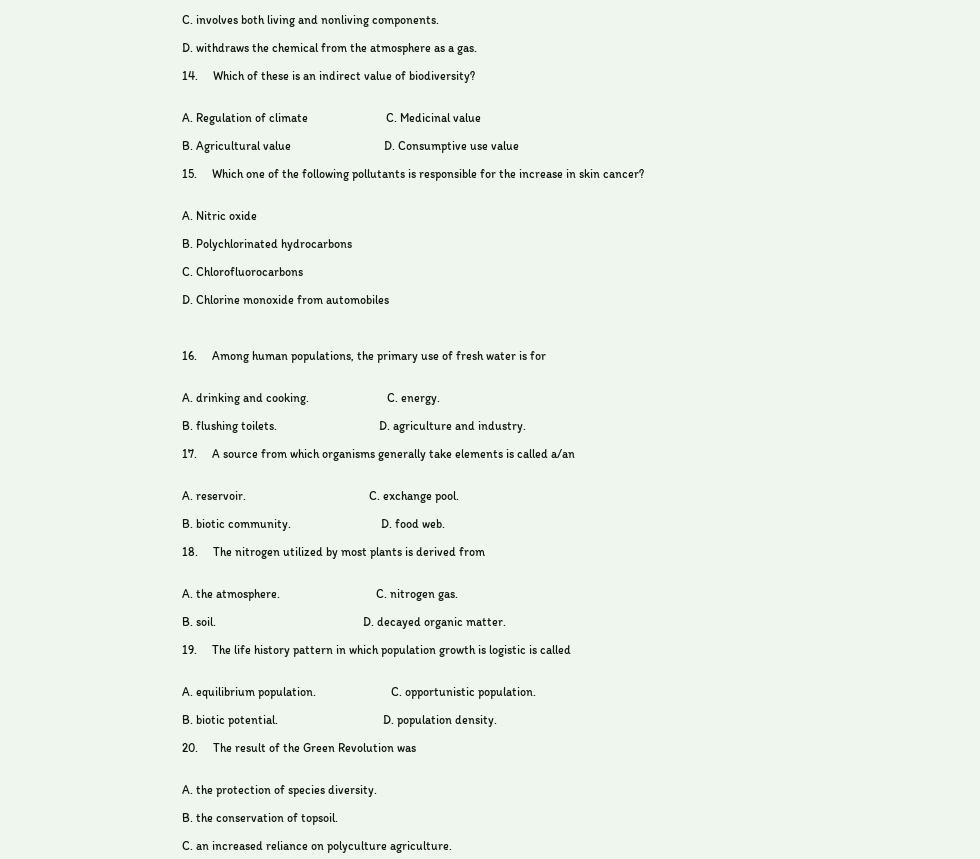C. involves both living and nonliving components.

D. withdraws the chemical from the atmosphere as a gas.

14.     Which of these is an indirect value of biodiversity?


A. Regulation of climate                          C. Medicinal value

B. Agricultural value                               D. Consumptive use value

15.     Which one of the following pollutants is responsible for the increase in skin cancer?


A. Nitric oxide

B. Polychlorinated hydrocarbons

C. Chlorofluorocarbons

D. Chlorine monoxide from automobiles



16.     Among human populations, the primary use of fresh water is for


A. drinking and cooking.                          C. energy.

B. flushing toilets.                                  D. agriculture and industry.

17.     A source from which organisms generally take elements is called a/an


A. reservoir.                                         C. exchange pool.

B. biotic community.                              D. food web.

18.     The nitrogen utilized by most plants is derived from


A. the atmosphere.                                C. nitrogen gas.

B. soil.                                                 D. decayed organic matter.

19.     The life history pattern in which population growth is logistic is called


A. equilibrium population.                         C. opportunistic population.

B. biotic potential.                                   D. population density.

20.     The result of the Green Revolution was


A. the protection of species diversity.

B. the conservation of topsoil.

C. an increased reliance on polyculture agriculture.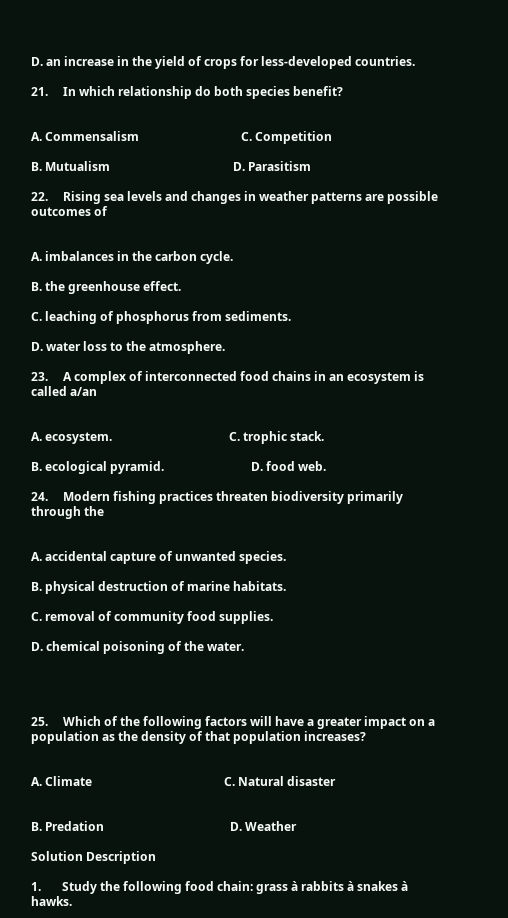D. an increase in the yield of crops for less-developed countries.

21.     In which relationship do both species benefit?


A. Commensalism                                  C. Competition

B. Mutualism                                         D. Parasitism

22.     Rising sea levels and changes in weather patterns are possible outcomes of


A. imbalances in the carbon cycle.

B. the greenhouse effect.

C. leaching of phosphorus from sediments.

D. water loss to the atmosphere.

23.     A complex of interconnected food chains in an ecosystem is called a/an


A. ecosystem.                                       C. trophic stack.

B. ecological pyramid.                             D. food web.

24.     Modern fishing practices threaten biodiversity primarily through the


A. accidental capture of unwanted species.

B. physical destruction of marine habitats.

C. removal of community food supplies.

D. chemical poisoning of the water.




25.     Which of the following factors will have a greater impact on a population as the density of that population increases?


A. Climate                                            C. Natural disaster


B. Predation                                          D. Weather

Solution Description

1.       Study the following food chain: grass à rabbits à snakes à hawks.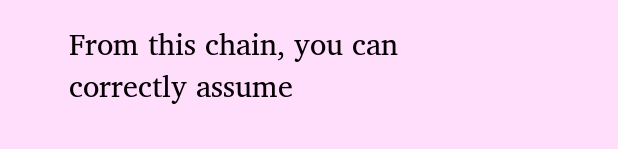From this chain, you can correctly assume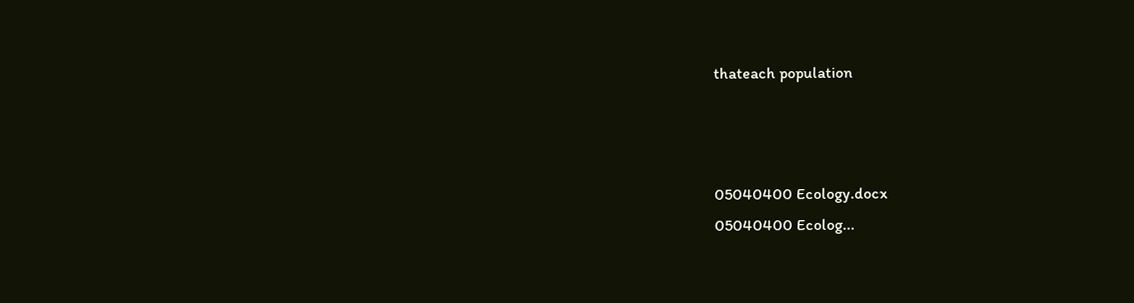thateach population



05040400 Ecology.docx
05040400 Ecolog...